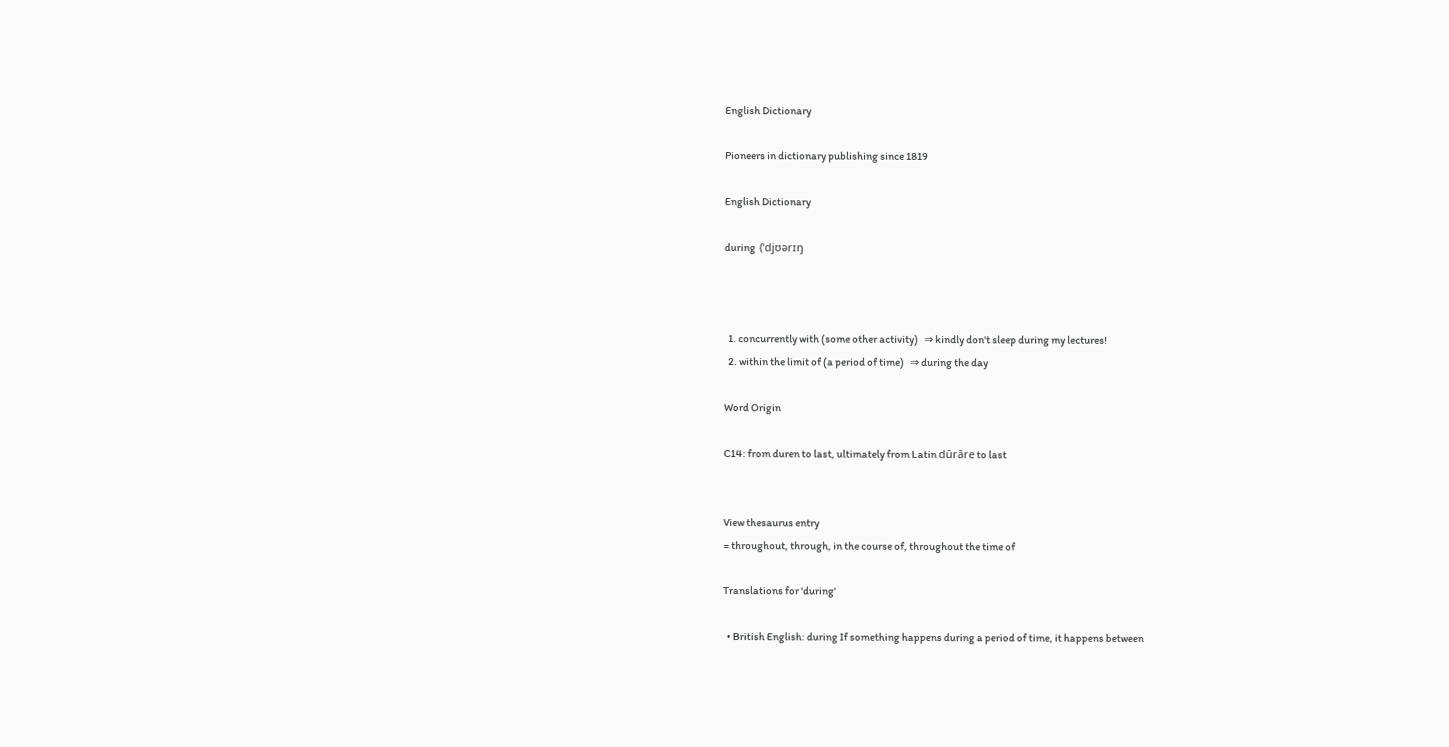English Dictionary

Pioneers in dictionary publishing since 1819

English Dictionary

during  (ˈdjʊərɪŋ



  1. concurrently with (some other activity)   ⇒ kindly don't sleep during my lectures!
  2. within the limit of (a period of time)   ⇒ during the day

Word Origin

C14: from duren to last, ultimately from Latin dūrāre to last


View thesaurus entry
= throughout, through, in the course of, throughout the time of

Translations for 'during'

  • British English: during If something happens during a period of time, it happens between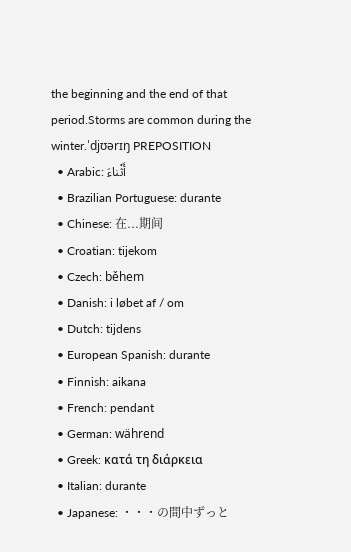the beginning and the end of that period.Storms are common during the winter.ˈdjʊərɪŋ PREPOSITION
  • Arabic: أَثْناءَ
  • Brazilian Portuguese: durante
  • Chinese: 在...期间
  • Croatian: tijekom
  • Czech: během
  • Danish: i løbet af / om
  • Dutch: tijdens
  • European Spanish: durante
  • Finnish: aikana
  • French: pendant
  • German: während
  • Greek: κατά τη διάρκεια
  • Italian: durante
  • Japanese: ・・・の間中ずっと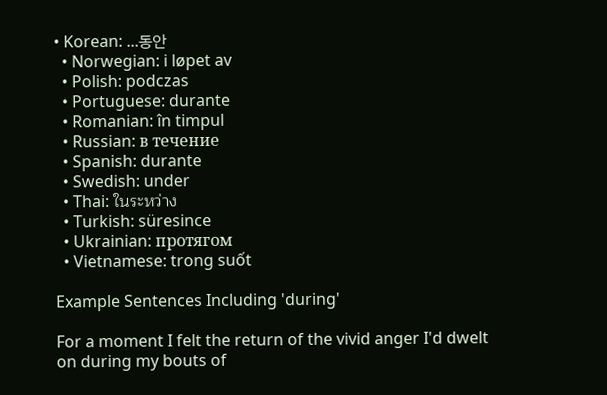• Korean: ...동안
  • Norwegian: i løpet av
  • Polish: podczas
  • Portuguese: durante
  • Romanian: în timpul
  • Russian: в течение
  • Spanish: durante
  • Swedish: under
  • Thai: ในระหว่าง
  • Turkish: süresince
  • Ukrainian: протягом
  • Vietnamese: trong suốt

Example Sentences Including 'during'

For a moment I felt the return of the vivid anger I'd dwelt on during my bouts of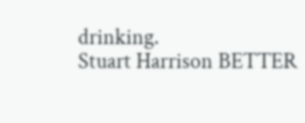drinking.
Stuart Harrison BETTER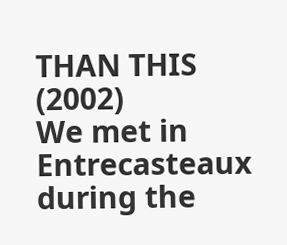THAN THIS (2002)
We met in Entrecasteaux during the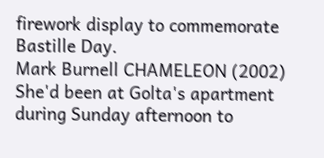firework display to commemorate Bastille Day.
Mark Burnell CHAMELEON (2002)
She'd been at Golta's apartment during Sunday afternoon to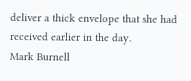deliver a thick envelope that she had received earlier in the day.
Mark Burnell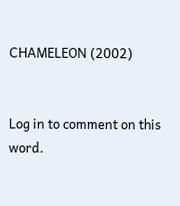CHAMELEON (2002)


Log in to comment on this word.